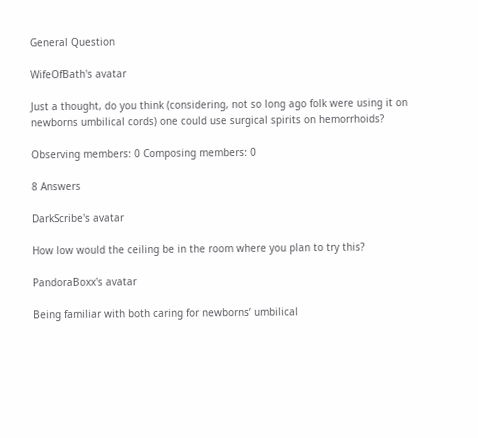General Question

WifeOfBath's avatar

Just a thought, do you think (considering, not so long ago folk were using it on newborns umbilical cords) one could use surgical spirits on hemorrhoids?

Observing members: 0 Composing members: 0

8 Answers

DarkScribe's avatar

How low would the ceiling be in the room where you plan to try this?

PandoraBoxx's avatar

Being familiar with both caring for newborns’ umbilical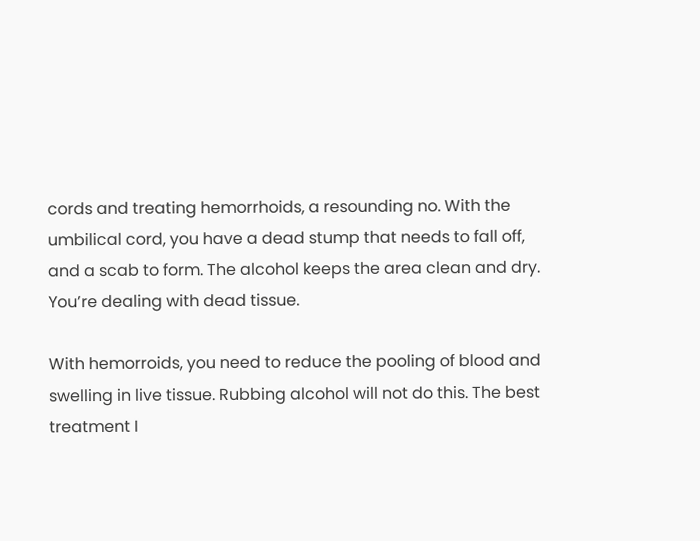cords and treating hemorrhoids, a resounding no. With the umbilical cord, you have a dead stump that needs to fall off, and a scab to form. The alcohol keeps the area clean and dry. You’re dealing with dead tissue.

With hemorroids, you need to reduce the pooling of blood and swelling in live tissue. Rubbing alcohol will not do this. The best treatment I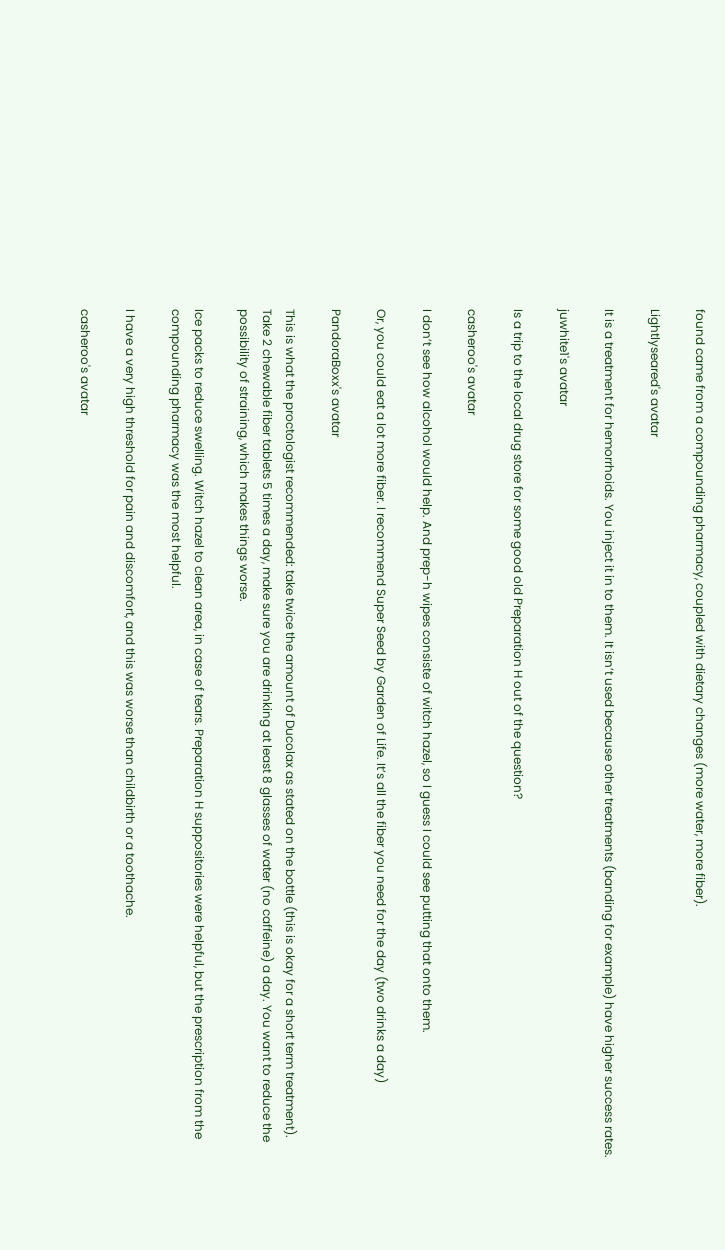found came from a compounding pharmacy, coupled with dietary changes (more water, more fiber).

Lightlyseared's avatar

It is a treatment for hemorrhoids. You inject it in to them. It isn’t used because other treatments (banding for example) have higher success rates.

juwhite1's avatar

Is a trip to the local drug store for some good old Preparation H out of the question?

casheroo's avatar

I don’t see how alcohol would help. And prep-h wipes consiste of witch hazel, so I guess I could see putting that onto them.

Or, you could eat a lot more fiber. I recommend Super Seed by Garden of Life. It’s all the fiber you need for the day (two drinks a day)

PandoraBoxx's avatar

This is what the proctologist recommended: take twice the amount of Ducolax as stated on the bottle (this is okay for a short term treatment). Take 2 chewable fiber tablets 5 times a day, make sure you are drinking at least 8 glasses of water (no caffeine) a day. You want to reduce the possibility of straining, which makes things worse.

Ice packs to reduce swelling. Witch hazel to clean area, in case of tears. Preparation H suppositories were helpful, but the prescription from the compounding pharmacy was the most helpful.

I have a very high threshold for pain and discomfort, and this was worse than childbirth or a toothache.

casheroo's avatar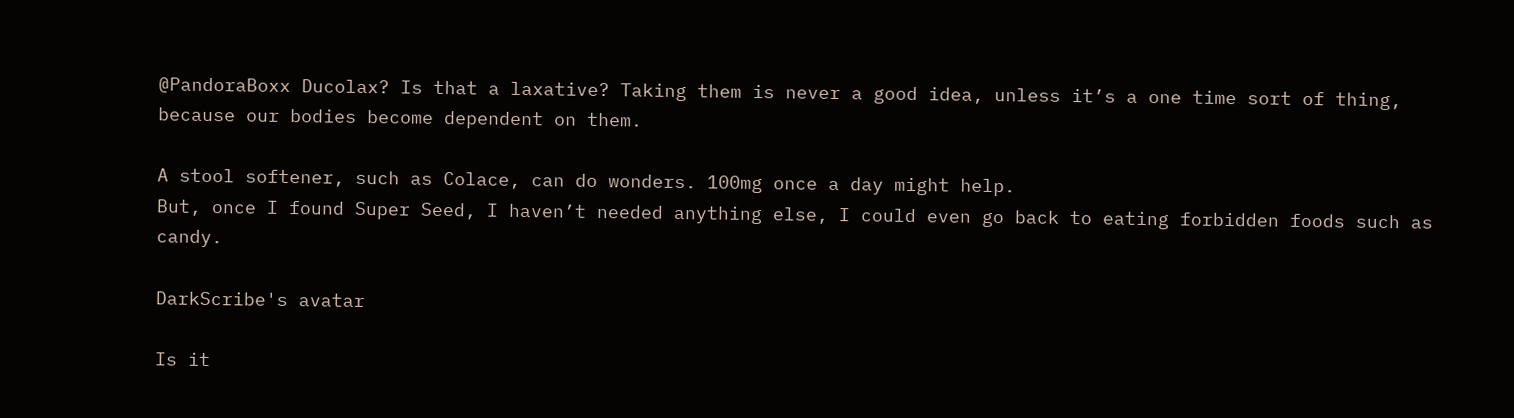@PandoraBoxx Ducolax? Is that a laxative? Taking them is never a good idea, unless it’s a one time sort of thing, because our bodies become dependent on them.

A stool softener, such as Colace, can do wonders. 100mg once a day might help.
But, once I found Super Seed, I haven’t needed anything else, I could even go back to eating forbidden foods such as candy.

DarkScribe's avatar

Is it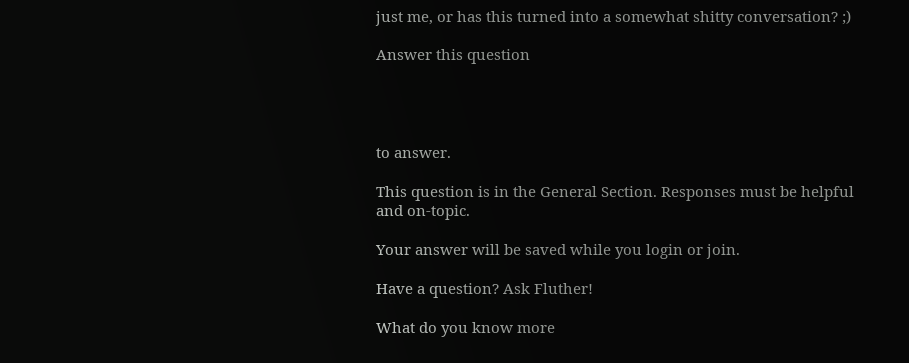just me, or has this turned into a somewhat shitty conversation? ;)

Answer this question




to answer.

This question is in the General Section. Responses must be helpful and on-topic.

Your answer will be saved while you login or join.

Have a question? Ask Fluther!

What do you know more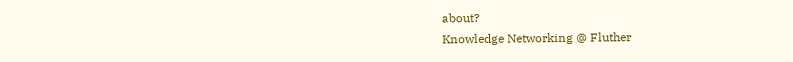about?
Knowledge Networking @ Fluther